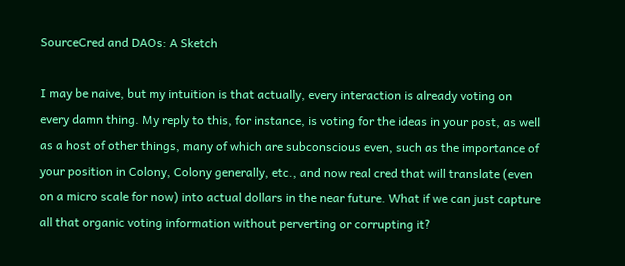SourceCred and DAOs: A Sketch

I may be naive, but my intuition is that actually, every interaction is already voting on every damn thing. My reply to this, for instance, is voting for the ideas in your post, as well as a host of other things, many of which are subconscious even, such as the importance of your position in Colony, Colony generally, etc., and now real cred that will translate (even on a micro scale for now) into actual dollars in the near future. What if we can just capture all that organic voting information without perverting or corrupting it?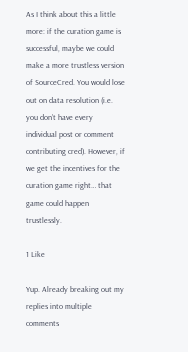As I think about this a little more: if the curation game is successful, maybe we could make a more trustless version of SourceCred. You would lose out on data resolution (i.e. you don’t have every individual post or comment contributing cred). However, if we get the incentives for the curation game right… that game could happen trustlessly.

1 Like

Yup. Already breaking out my replies into multiple comments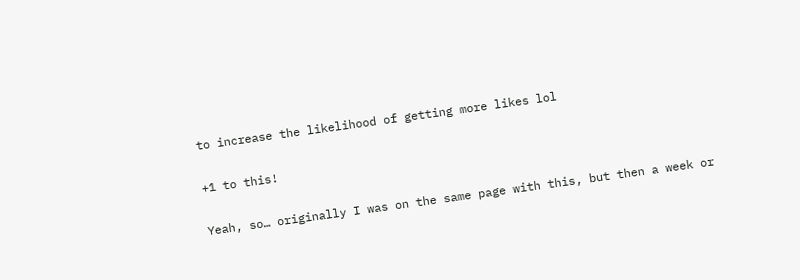to increase the likelihood of getting more likes lol

+1 to this!

Yeah, so… originally I was on the same page with this, but then a week or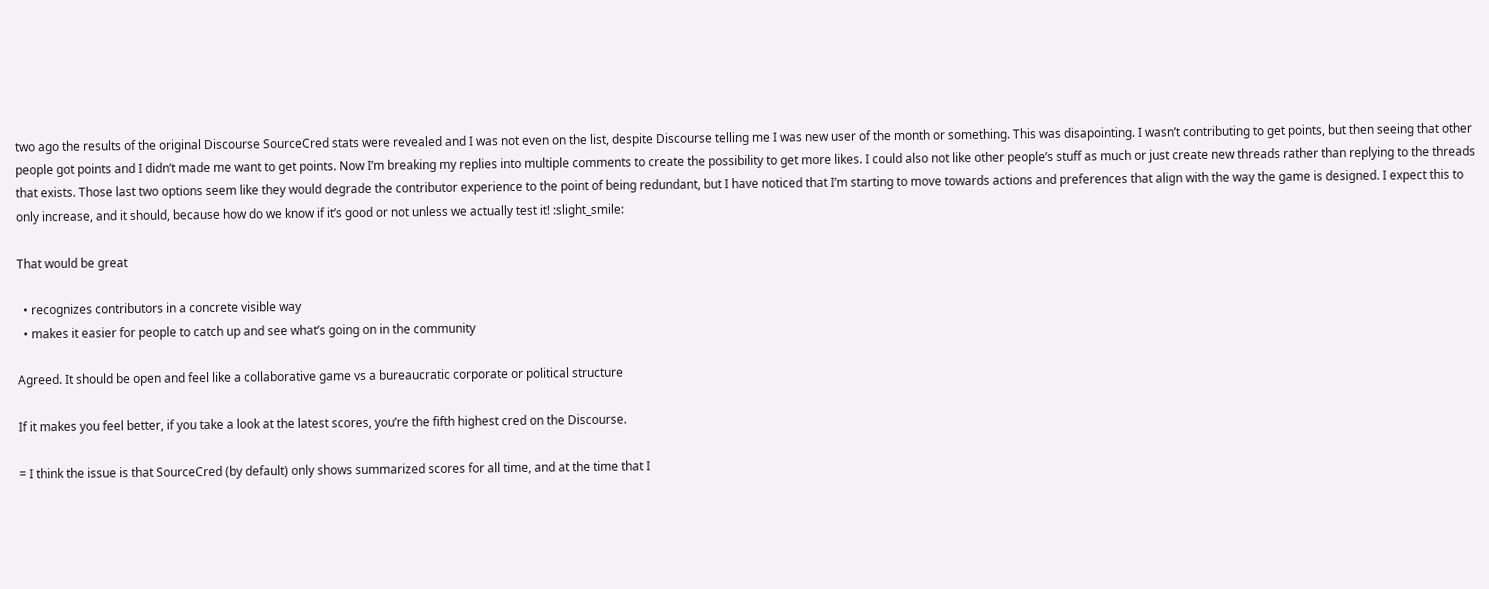two ago the results of the original Discourse SourceCred stats were revealed and I was not even on the list, despite Discourse telling me I was new user of the month or something. This was disapointing. I wasn’t contributing to get points, but then seeing that other people got points and I didn’t made me want to get points. Now I’m breaking my replies into multiple comments to create the possibility to get more likes. I could also not like other people’s stuff as much or just create new threads rather than replying to the threads that exists. Those last two options seem like they would degrade the contributor experience to the point of being redundant, but I have noticed that I’m starting to move towards actions and preferences that align with the way the game is designed. I expect this to only increase, and it should, because how do we know if it’s good or not unless we actually test it! :slight_smile:

That would be great

  • recognizes contributors in a concrete visible way
  • makes it easier for people to catch up and see what’s going on in the community

Agreed. It should be open and feel like a collaborative game vs a bureaucratic corporate or political structure

If it makes you feel better, if you take a look at the latest scores, you’re the fifth highest cred on the Discourse.

= I think the issue is that SourceCred (by default) only shows summarized scores for all time, and at the time that I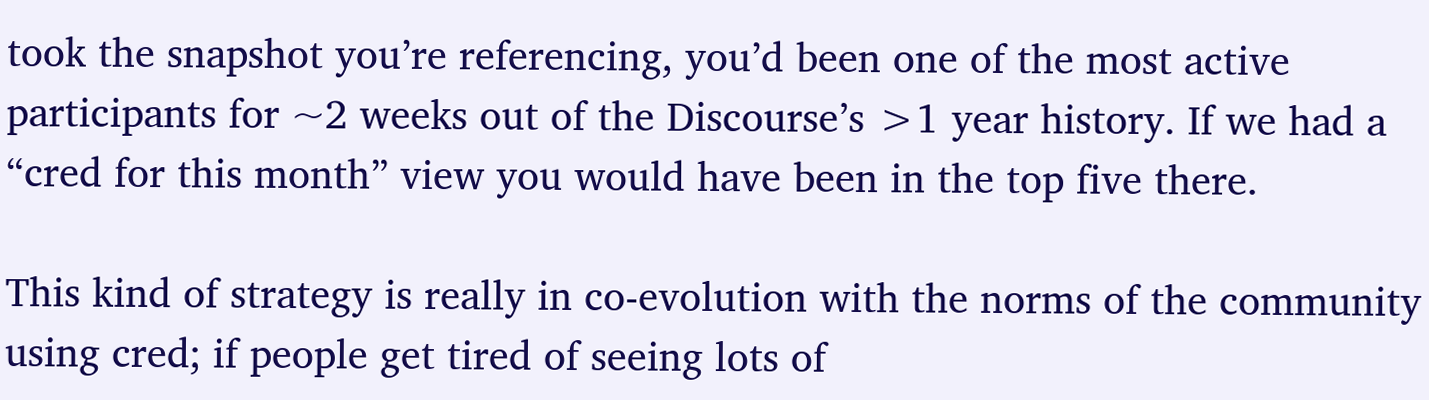took the snapshot you’re referencing, you’d been one of the most active participants for ~2 weeks out of the Discourse’s >1 year history. If we had a “cred for this month” view you would have been in the top five there.

This kind of strategy is really in co-evolution with the norms of the community using cred; if people get tired of seeing lots of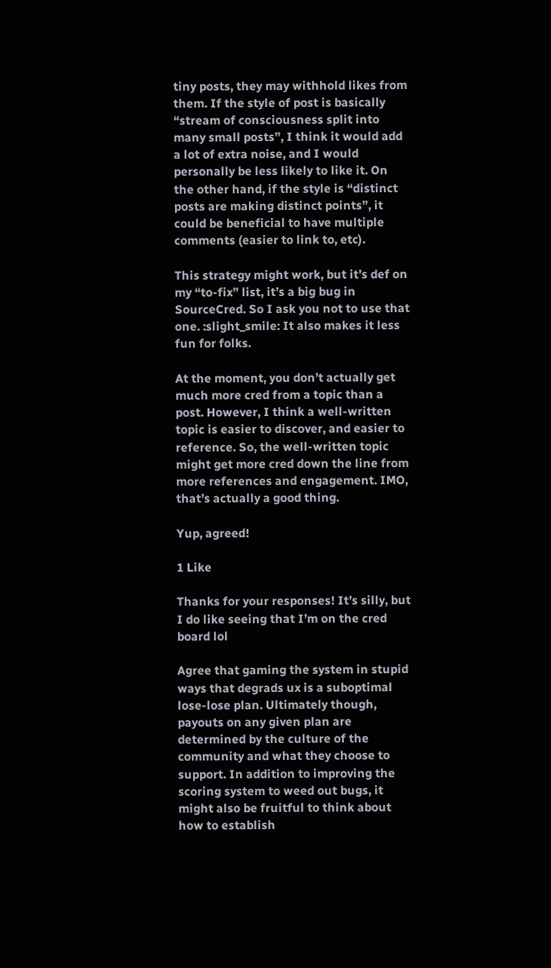tiny posts, they may withhold likes from them. If the style of post is basically “stream of consciousness split into many small posts”, I think it would add a lot of extra noise, and I would personally be less likely to like it. On the other hand, if the style is “distinct posts are making distinct points”, it could be beneficial to have multiple comments (easier to link to, etc).

This strategy might work, but it’s def on my “to-fix” list, it’s a big bug in SourceCred. So I ask you not to use that one. :slight_smile: It also makes it less fun for folks.

At the moment, you don’t actually get much more cred from a topic than a post. However, I think a well-written topic is easier to discover, and easier to reference. So, the well-written topic might get more cred down the line from more references and engagement. IMO, that’s actually a good thing.

Yup, agreed!

1 Like

Thanks for your responses! It’s silly, but I do like seeing that I’m on the cred board lol

Agree that gaming the system in stupid ways that degrads ux is a suboptimal lose-lose plan. Ultimately though, payouts on any given plan are determined by the culture of the community and what they choose to support. In addition to improving the scoring system to weed out bugs, it might also be fruitful to think about how to establish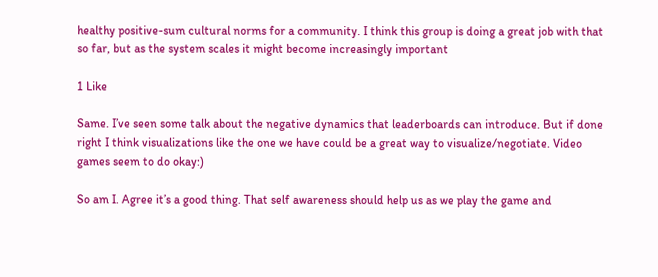healthy positive-sum cultural norms for a community. I think this group is doing a great job with that so far, but as the system scales it might become increasingly important

1 Like

Same. I’ve seen some talk about the negative dynamics that leaderboards can introduce. But if done right I think visualizations like the one we have could be a great way to visualize/negotiate. Video games seem to do okay:)

So am I. Agree it’s a good thing. That self awareness should help us as we play the game and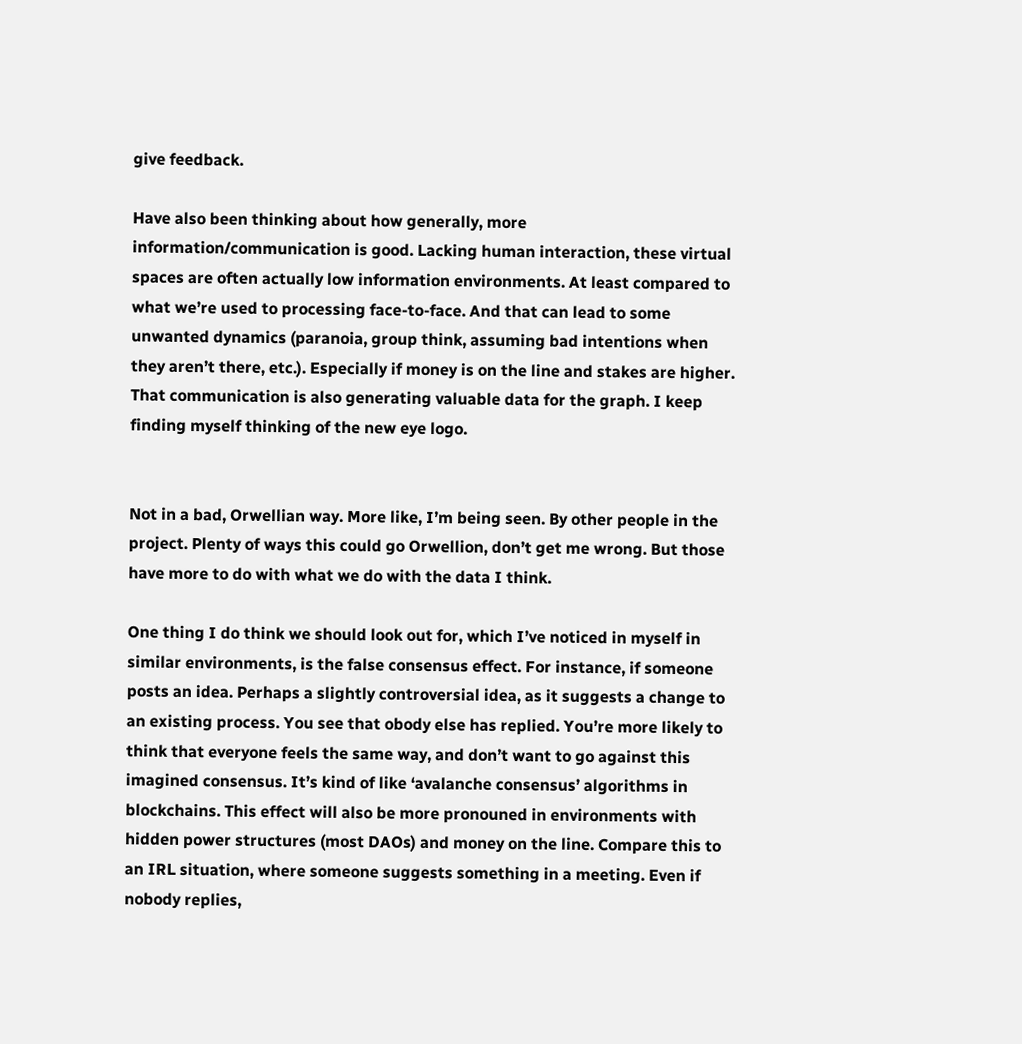give feedback.

Have also been thinking about how generally, more information/communication is good. Lacking human interaction, these virtual spaces are often actually low information environments. At least compared to what we’re used to processing face-to-face. And that can lead to some unwanted dynamics (paranoia, group think, assuming bad intentions when they aren’t there, etc.). Especially if money is on the line and stakes are higher. That communication is also generating valuable data for the graph. I keep finding myself thinking of the new eye logo.


Not in a bad, Orwellian way. More like, I’m being seen. By other people in the project. Plenty of ways this could go Orwellion, don’t get me wrong. But those have more to do with what we do with the data I think.

One thing I do think we should look out for, which I’ve noticed in myself in similar environments, is the false consensus effect. For instance, if someone posts an idea. Perhaps a slightly controversial idea, as it suggests a change to an existing process. You see that obody else has replied. You’re more likely to think that everyone feels the same way, and don’t want to go against this imagined consensus. It’s kind of like ‘avalanche consensus’ algorithms in blockchains. This effect will also be more pronouned in environments with hidden power structures (most DAOs) and money on the line. Compare this to an IRL situation, where someone suggests something in a meeting. Even if nobody replies,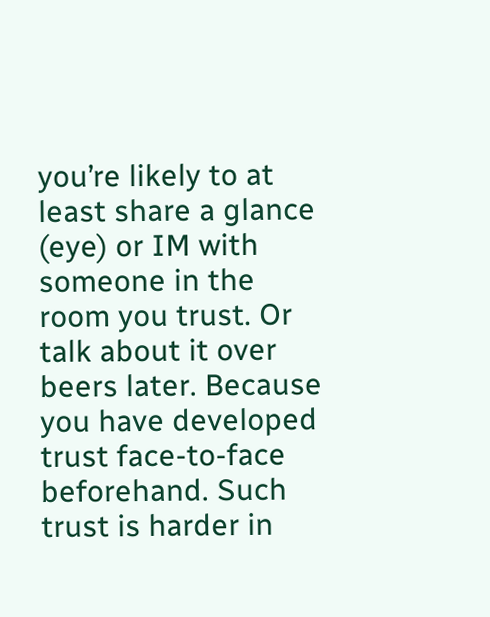you’re likely to at least share a glance (eye) or IM with someone in the room you trust. Or talk about it over beers later. Because you have developed trust face-to-face beforehand. Such trust is harder in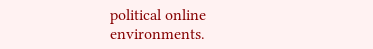political online environments.